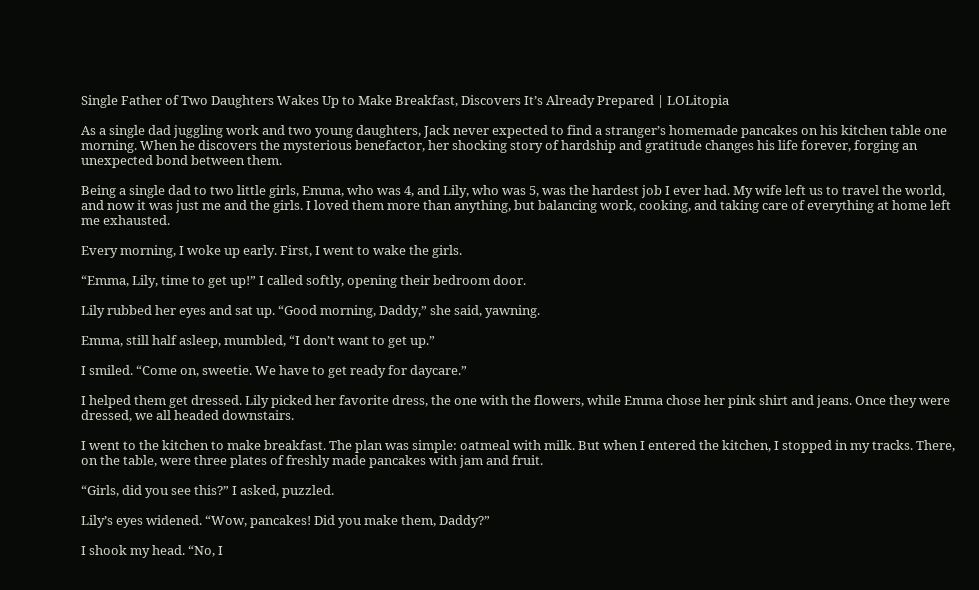Single Father of Two Daughters Wakes Up to Make Breakfast, Discovers It’s Already Prepared | LOLitopia

As a single dad juggling work and two young daughters, Jack never expected to find a stranger’s homemade pancakes on his kitchen table one morning. When he discovers the mysterious benefactor, her shocking story of hardship and gratitude changes his life forever, forging an unexpected bond between them.

Being a single dad to two little girls, Emma, who was 4, and Lily, who was 5, was the hardest job I ever had. My wife left us to travel the world, and now it was just me and the girls. I loved them more than anything, but balancing work, cooking, and taking care of everything at home left me exhausted.

Every morning, I woke up early. First, I went to wake the girls.

“Emma, Lily, time to get up!” I called softly, opening their bedroom door.

Lily rubbed her eyes and sat up. “Good morning, Daddy,” she said, yawning.

Emma, still half asleep, mumbled, “I don’t want to get up.”

I smiled. “Come on, sweetie. We have to get ready for daycare.”

I helped them get dressed. Lily picked her favorite dress, the one with the flowers, while Emma chose her pink shirt and jeans. Once they were dressed, we all headed downstairs.

I went to the kitchen to make breakfast. The plan was simple: oatmeal with milk. But when I entered the kitchen, I stopped in my tracks. There, on the table, were three plates of freshly made pancakes with jam and fruit.

“Girls, did you see this?” I asked, puzzled.

Lily’s eyes widened. “Wow, pancakes! Did you make them, Daddy?”

I shook my head. “No, I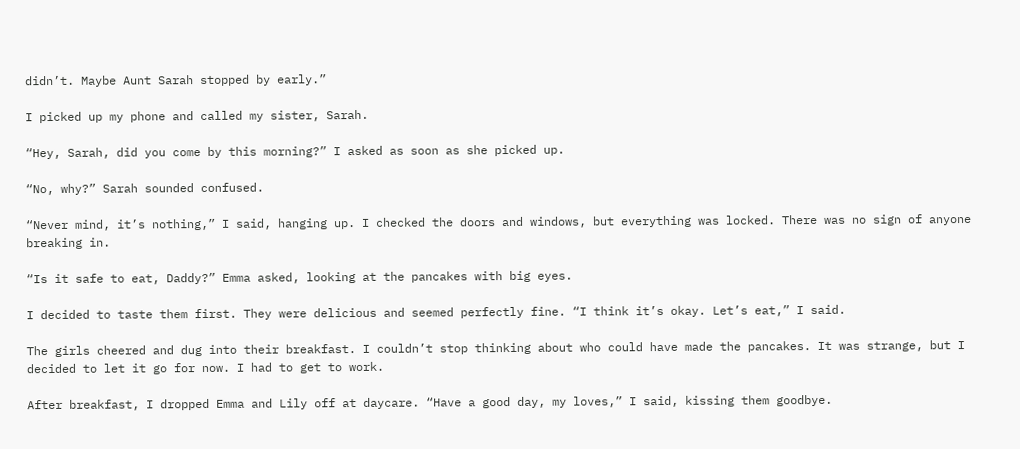didn’t. Maybe Aunt Sarah stopped by early.”

I picked up my phone and called my sister, Sarah.

“Hey, Sarah, did you come by this morning?” I asked as soon as she picked up.

“No, why?” Sarah sounded confused.

“Never mind, it’s nothing,” I said, hanging up. I checked the doors and windows, but everything was locked. There was no sign of anyone breaking in.

“Is it safe to eat, Daddy?” Emma asked, looking at the pancakes with big eyes.

I decided to taste them first. They were delicious and seemed perfectly fine. “I think it’s okay. Let’s eat,” I said.

The girls cheered and dug into their breakfast. I couldn’t stop thinking about who could have made the pancakes. It was strange, but I decided to let it go for now. I had to get to work.

After breakfast, I dropped Emma and Lily off at daycare. “Have a good day, my loves,” I said, kissing them goodbye.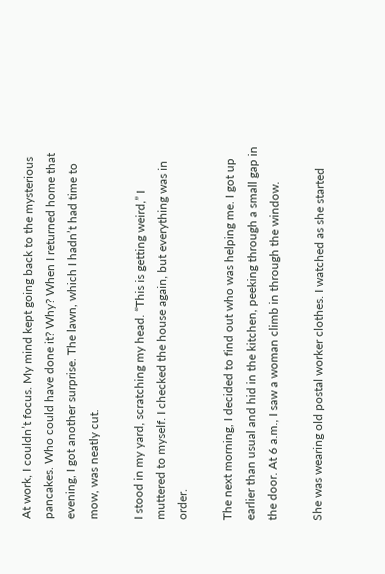At work, I couldn’t focus. My mind kept going back to the mysterious pancakes. Who could have done it? Why? When I returned home that evening, I got another surprise. The lawn, which I hadn’t had time to mow, was neatly cut.

I stood in my yard, scratching my head. “This is getting weird,” I muttered to myself. I checked the house again, but everything was in order.

The next morning, I decided to find out who was helping me. I got up earlier than usual and hid in the kitchen, peeking through a small gap in the door. At 6 a.m., I saw a woman climb in through the window.

She was wearing old postal worker clothes. I watched as she started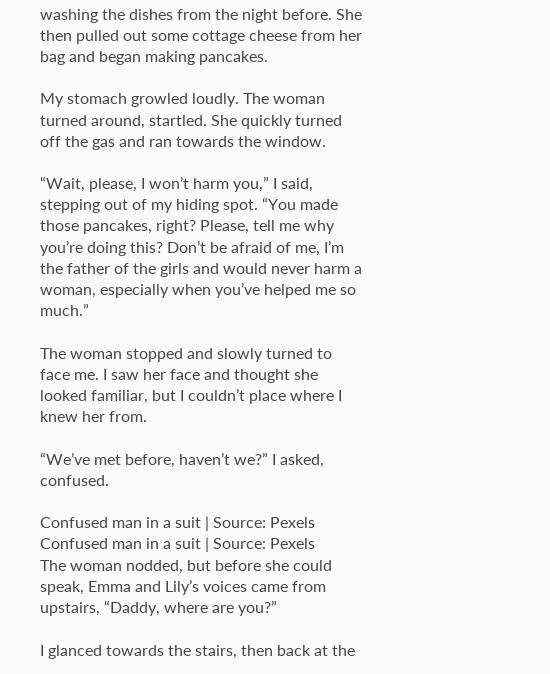washing the dishes from the night before. She then pulled out some cottage cheese from her bag and began making pancakes.

My stomach growled loudly. The woman turned around, startled. She quickly turned off the gas and ran towards the window.

“Wait, please, I won’t harm you,” I said, stepping out of my hiding spot. “You made those pancakes, right? Please, tell me why you’re doing this? Don’t be afraid of me, I’m the father of the girls and would never harm a woman, especially when you’ve helped me so much.”

The woman stopped and slowly turned to face me. I saw her face and thought she looked familiar, but I couldn’t place where I knew her from.

“We’ve met before, haven’t we?” I asked, confused.

Confused man in a suit | Source: Pexels
Confused man in a suit | Source: Pexels
The woman nodded, but before she could speak, Emma and Lily’s voices came from upstairs, “Daddy, where are you?”

I glanced towards the stairs, then back at the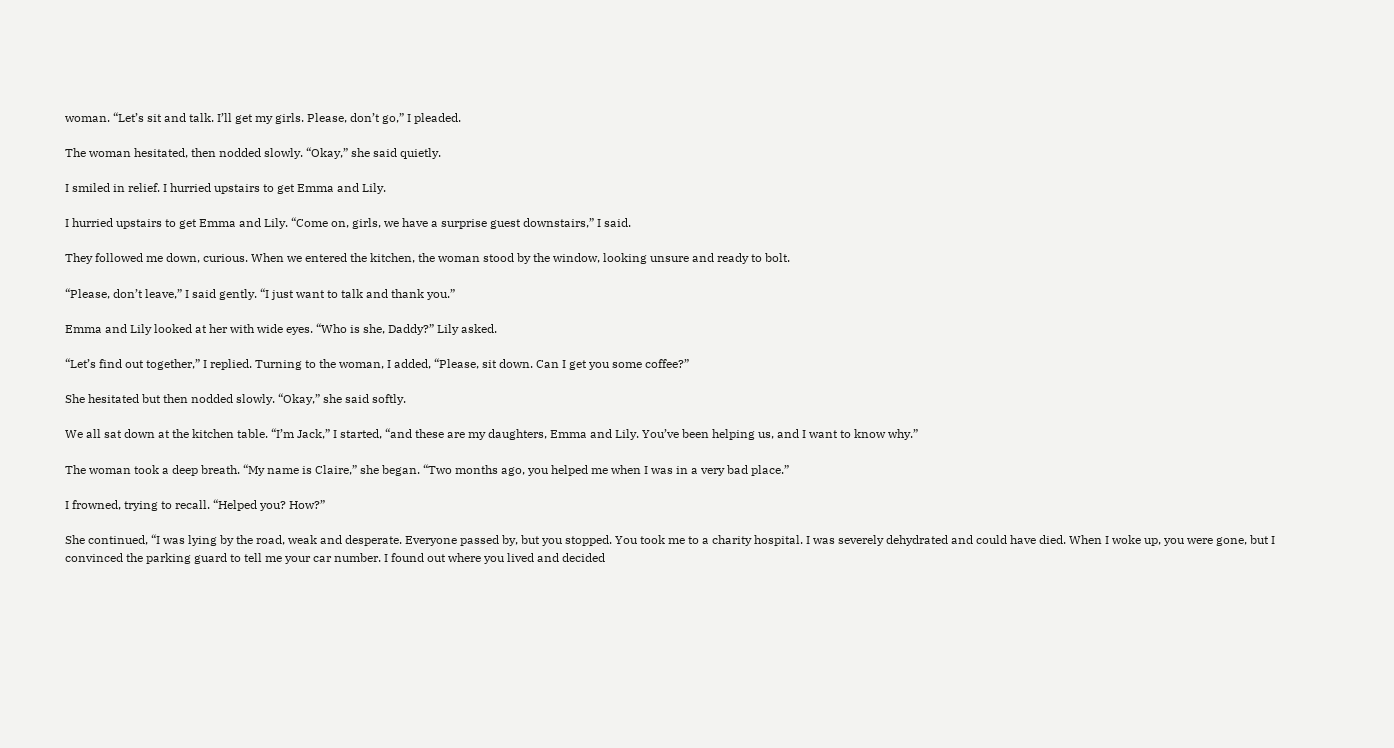woman. “Let’s sit and talk. I’ll get my girls. Please, don’t go,” I pleaded.

The woman hesitated, then nodded slowly. “Okay,” she said quietly.

I smiled in relief. I hurried upstairs to get Emma and Lily.

I hurried upstairs to get Emma and Lily. “Come on, girls, we have a surprise guest downstairs,” I said.

They followed me down, curious. When we entered the kitchen, the woman stood by the window, looking unsure and ready to bolt.

“Please, don’t leave,” I said gently. “I just want to talk and thank you.”

Emma and Lily looked at her with wide eyes. “Who is she, Daddy?” Lily asked.

“Let’s find out together,” I replied. Turning to the woman, I added, “Please, sit down. Can I get you some coffee?”

She hesitated but then nodded slowly. “Okay,” she said softly.

We all sat down at the kitchen table. “I’m Jack,” I started, “and these are my daughters, Emma and Lily. You’ve been helping us, and I want to know why.”

The woman took a deep breath. “My name is Claire,” she began. “Two months ago, you helped me when I was in a very bad place.”

I frowned, trying to recall. “Helped you? How?”

She continued, “I was lying by the road, weak and desperate. Everyone passed by, but you stopped. You took me to a charity hospital. I was severely dehydrated and could have died. When I woke up, you were gone, but I convinced the parking guard to tell me your car number. I found out where you lived and decided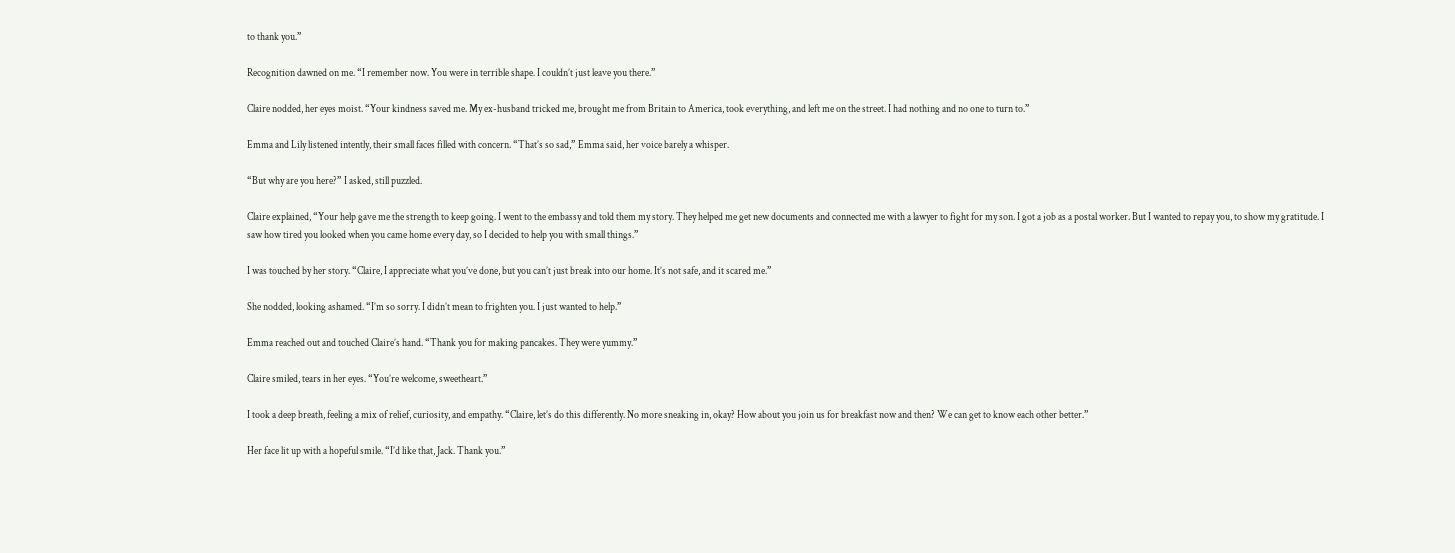to thank you.”

Recognition dawned on me. “I remember now. You were in terrible shape. I couldn’t just leave you there.”

Claire nodded, her eyes moist. “Your kindness saved me. My ex-husband tricked me, brought me from Britain to America, took everything, and left me on the street. I had nothing and no one to turn to.”

Emma and Lily listened intently, their small faces filled with concern. “That’s so sad,” Emma said, her voice barely a whisper.

“But why are you here?” I asked, still puzzled.

Claire explained, “Your help gave me the strength to keep going. I went to the embassy and told them my story. They helped me get new documents and connected me with a lawyer to fight for my son. I got a job as a postal worker. But I wanted to repay you, to show my gratitude. I saw how tired you looked when you came home every day, so I decided to help you with small things.”

I was touched by her story. “Claire, I appreciate what you’ve done, but you can’t just break into our home. It’s not safe, and it scared me.”

She nodded, looking ashamed. “I’m so sorry. I didn’t mean to frighten you. I just wanted to help.”

Emma reached out and touched Claire’s hand. “Thank you for making pancakes. They were yummy.”

Claire smiled, tears in her eyes. “You’re welcome, sweetheart.”

I took a deep breath, feeling a mix of relief, curiosity, and empathy. “Claire, let’s do this differently. No more sneaking in, okay? How about you join us for breakfast now and then? We can get to know each other better.”

Her face lit up with a hopeful smile. “I’d like that, Jack. Thank you.”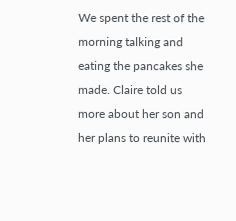We spent the rest of the morning talking and eating the pancakes she made. Claire told us more about her son and her plans to reunite with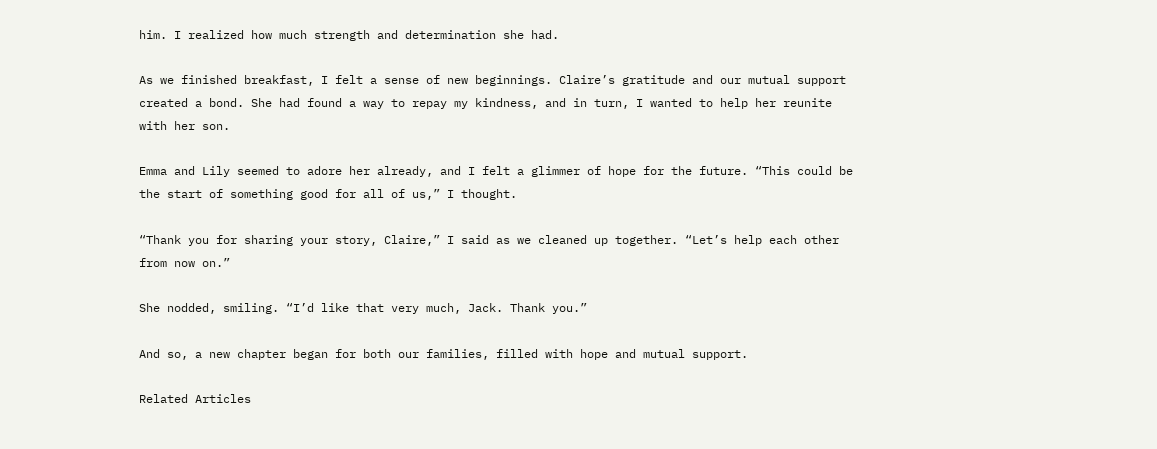him. I realized how much strength and determination she had.

As we finished breakfast, I felt a sense of new beginnings. Claire’s gratitude and our mutual support created a bond. She had found a way to repay my kindness, and in turn, I wanted to help her reunite with her son.

Emma and Lily seemed to adore her already, and I felt a glimmer of hope for the future. “This could be the start of something good for all of us,” I thought.

“Thank you for sharing your story, Claire,” I said as we cleaned up together. “Let’s help each other from now on.”

She nodded, smiling. “I’d like that very much, Jack. Thank you.”

And so, a new chapter began for both our families, filled with hope and mutual support.

Related Articles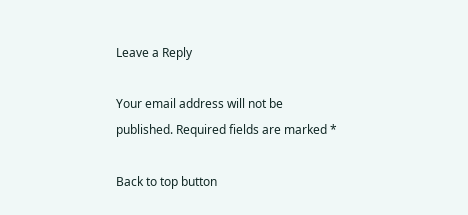Leave a Reply

Your email address will not be published. Required fields are marked *

Back to top button